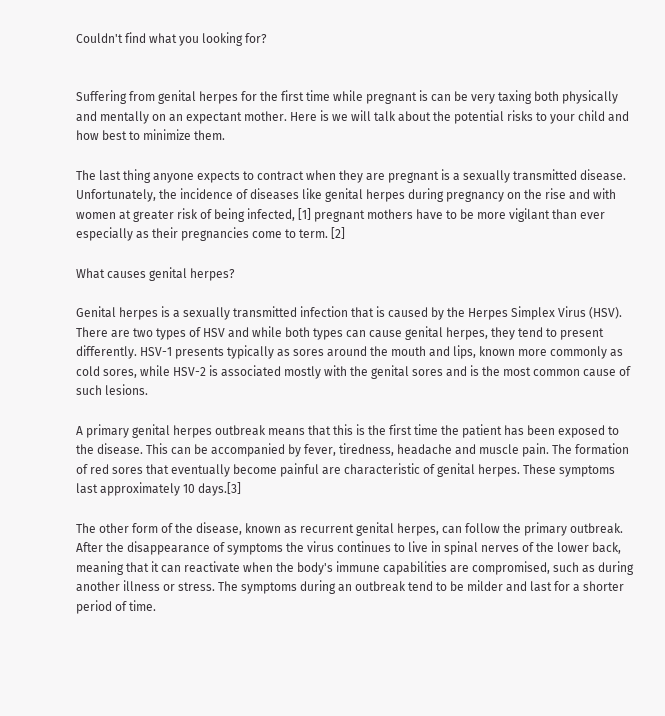Couldn't find what you looking for?


Suffering from genital herpes for the first time while pregnant is can be very taxing both physically and mentally on an expectant mother. Here is we will talk about the potential risks to your child and how best to minimize them.

The last thing anyone expects to contract when they are pregnant is a sexually transmitted disease. Unfortunately, the incidence of diseases like genital herpes during pregnancy on the rise and with women at greater risk of being infected, [1] pregnant mothers have to be more vigilant than ever especially as their pregnancies come to term. [2]

What causes genital herpes?

Genital herpes is a sexually transmitted infection that is caused by the Herpes Simplex Virus (HSV). There are two types of HSV and while both types can cause genital herpes, they tend to present differently. HSV-1 presents typically as sores around the mouth and lips, known more commonly as cold sores, while HSV-2 is associated mostly with the genital sores and is the most common cause of such lesions.

A primary genital herpes outbreak means that this is the first time the patient has been exposed to the disease. This can be accompanied by fever, tiredness, headache and muscle pain. The formation of red sores that eventually become painful are characteristic of genital herpes. These symptoms last approximately 10 days.[3]

The other form of the disease, known as recurrent genital herpes, can follow the primary outbreak. After the disappearance of symptoms the virus continues to live in spinal nerves of the lower back, meaning that it can reactivate when the body's immune capabilities are compromised, such as during another illness or stress. The symptoms during an outbreak tend to be milder and last for a shorter period of time.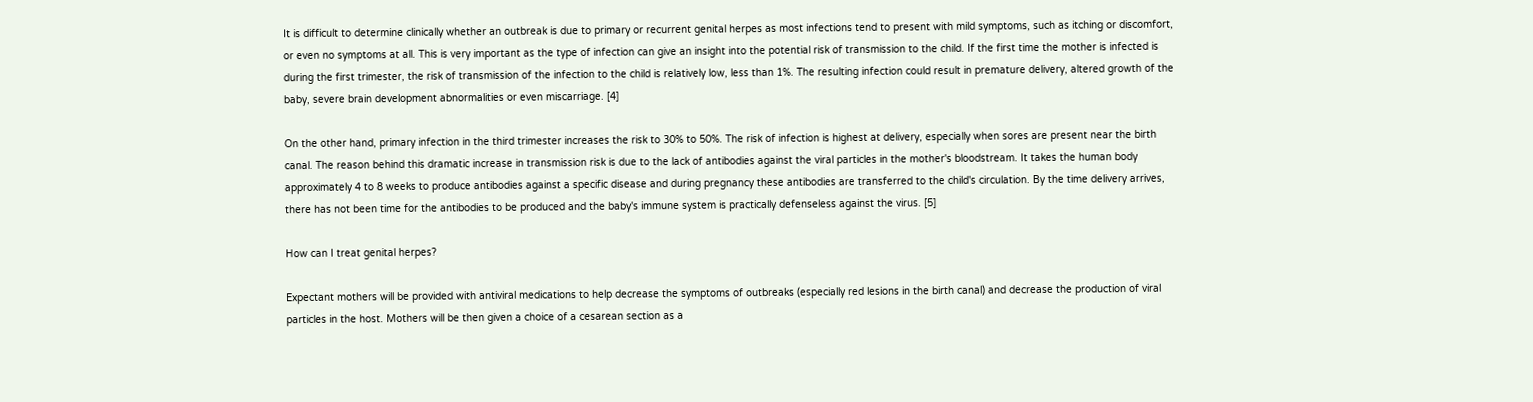It is difficult to determine clinically whether an outbreak is due to primary or recurrent genital herpes as most infections tend to present with mild symptoms, such as itching or discomfort, or even no symptoms at all. This is very important as the type of infection can give an insight into the potential risk of transmission to the child. If the first time the mother is infected is during the first trimester, the risk of transmission of the infection to the child is relatively low, less than 1%. The resulting infection could result in premature delivery, altered growth of the baby, severe brain development abnormalities or even miscarriage. [4]

On the other hand, primary infection in the third trimester increases the risk to 30% to 50%. The risk of infection is highest at delivery, especially when sores are present near the birth canal. The reason behind this dramatic increase in transmission risk is due to the lack of antibodies against the viral particles in the mother's bloodstream. It takes the human body approximately 4 to 8 weeks to produce antibodies against a specific disease and during pregnancy these antibodies are transferred to the child's circulation. By the time delivery arrives, there has not been time for the antibodies to be produced and the baby's immune system is practically defenseless against the virus. [5]

How can I treat genital herpes?

Expectant mothers will be provided with antiviral medications to help decrease the symptoms of outbreaks (especially red lesions in the birth canal) and decrease the production of viral particles in the host. Mothers will be then given a choice of a cesarean section as a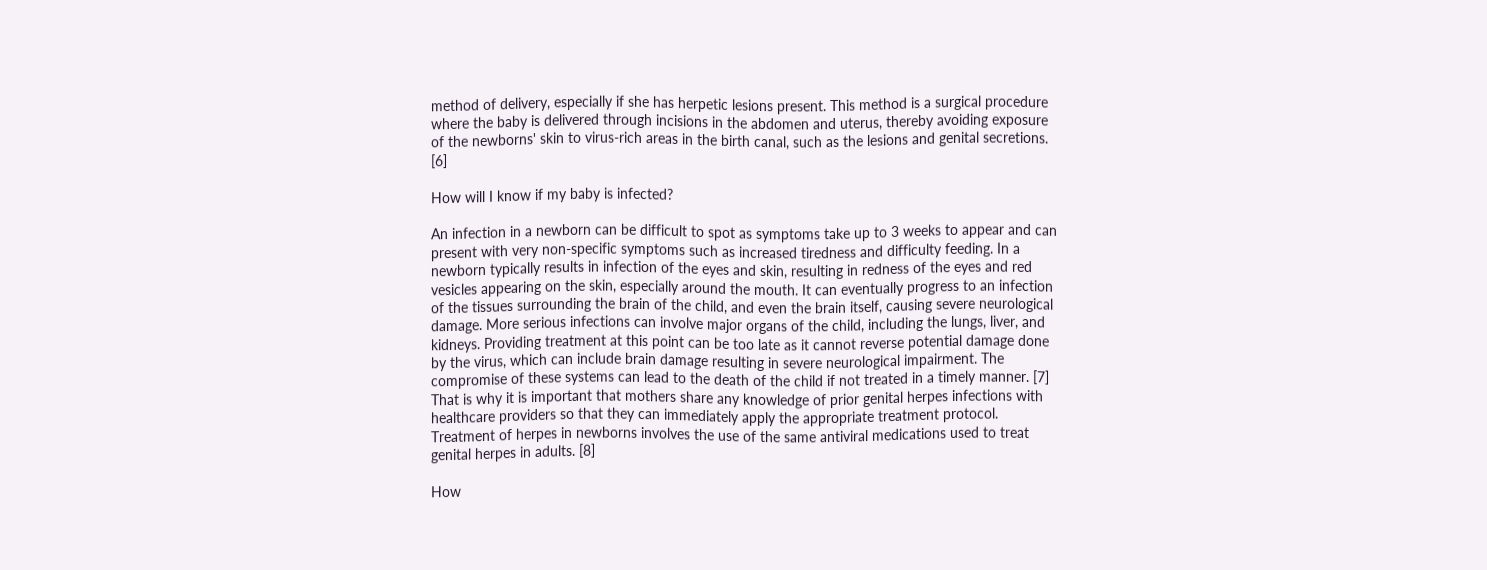method of delivery, especially if she has herpetic lesions present. This method is a surgical procedure where the baby is delivered through incisions in the abdomen and uterus, thereby avoiding exposure of the newborns' skin to virus-rich areas in the birth canal, such as the lesions and genital secretions. [6]

How will I know if my baby is infected?

An infection in a newborn can be difficult to spot as symptoms take up to 3 weeks to appear and can present with very non-specific symptoms such as increased tiredness and difficulty feeding. In a newborn typically results in infection of the eyes and skin, resulting in redness of the eyes and red vesicles appearing on the skin, especially around the mouth. It can eventually progress to an infection of the tissues surrounding the brain of the child, and even the brain itself, causing severe neurological damage. More serious infections can involve major organs of the child, including the lungs, liver, and kidneys. Providing treatment at this point can be too late as it cannot reverse potential damage done by the virus, which can include brain damage resulting in severe neurological impairment. The compromise of these systems can lead to the death of the child if not treated in a timely manner. [7] That is why it is important that mothers share any knowledge of prior genital herpes infections with healthcare providers so that they can immediately apply the appropriate treatment protocol. Treatment of herpes in newborns involves the use of the same antiviral medications used to treat genital herpes in adults. [8]

How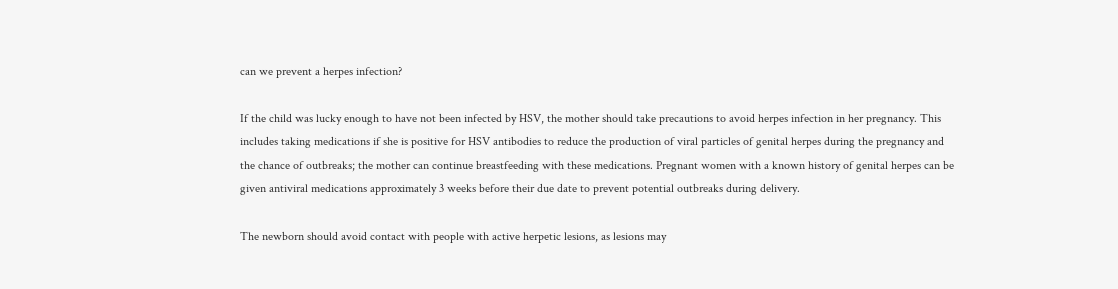can we prevent a herpes infection?

If the child was lucky enough to have not been infected by HSV, the mother should take precautions to avoid herpes infection in her pregnancy. This includes taking medications if she is positive for HSV antibodies to reduce the production of viral particles of genital herpes during the pregnancy and the chance of outbreaks; the mother can continue breastfeeding with these medications. Pregnant women with a known history of genital herpes can be given antiviral medications approximately 3 weeks before their due date to prevent potential outbreaks during delivery.

The newborn should avoid contact with people with active herpetic lesions, as lesions may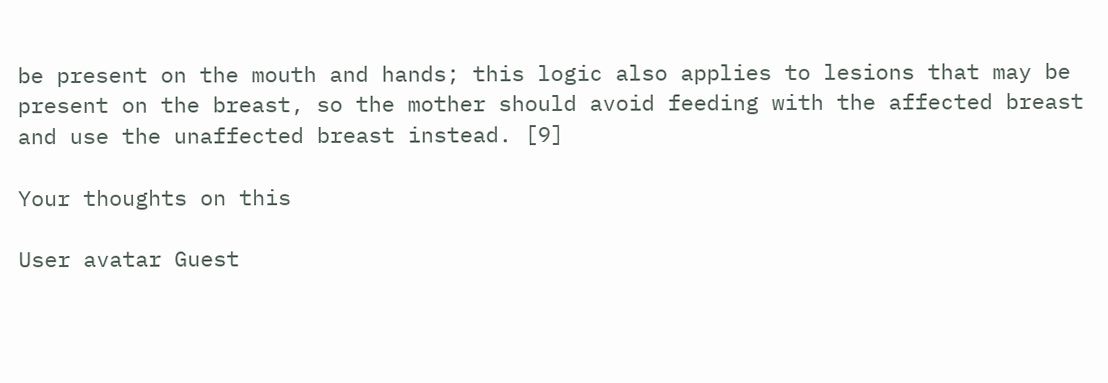be present on the mouth and hands; this logic also applies to lesions that may be present on the breast, so the mother should avoid feeding with the affected breast and use the unaffected breast instead. [9]

Your thoughts on this

User avatar Guest